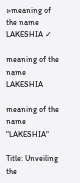▷meaning of the name LAKESHIA ✓

meaning of the name LAKESHIA

meaning of the name "LAKESHIA"

Title: Unveiling the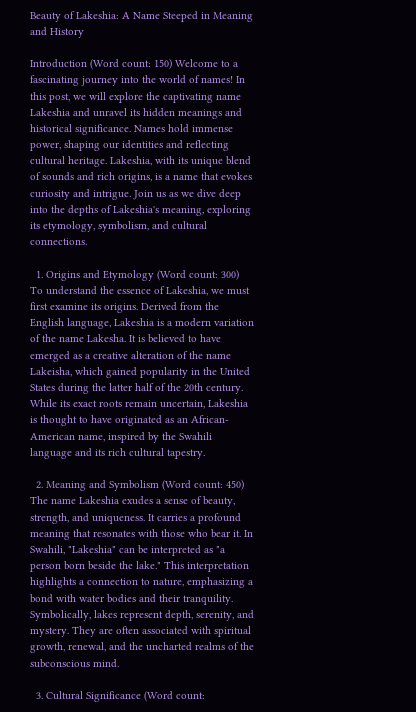Beauty of Lakeshia: A Name Steeped in Meaning and History

Introduction (Word count: 150) Welcome to a fascinating journey into the world of names! In this post, we will explore the captivating name Lakeshia and unravel its hidden meanings and historical significance. Names hold immense power, shaping our identities and reflecting cultural heritage. Lakeshia, with its unique blend of sounds and rich origins, is a name that evokes curiosity and intrigue. Join us as we dive deep into the depths of Lakeshia's meaning, exploring its etymology, symbolism, and cultural connections.

  1. Origins and Etymology (Word count: 300) To understand the essence of Lakeshia, we must first examine its origins. Derived from the English language, Lakeshia is a modern variation of the name Lakesha. It is believed to have emerged as a creative alteration of the name Lakeisha, which gained popularity in the United States during the latter half of the 20th century. While its exact roots remain uncertain, Lakeshia is thought to have originated as an African-American name, inspired by the Swahili language and its rich cultural tapestry.

  2. Meaning and Symbolism (Word count: 450) The name Lakeshia exudes a sense of beauty, strength, and uniqueness. It carries a profound meaning that resonates with those who bear it. In Swahili, "Lakeshia" can be interpreted as "a person born beside the lake." This interpretation highlights a connection to nature, emphasizing a bond with water bodies and their tranquility. Symbolically, lakes represent depth, serenity, and mystery. They are often associated with spiritual growth, renewal, and the uncharted realms of the subconscious mind.

  3. Cultural Significance (Word count: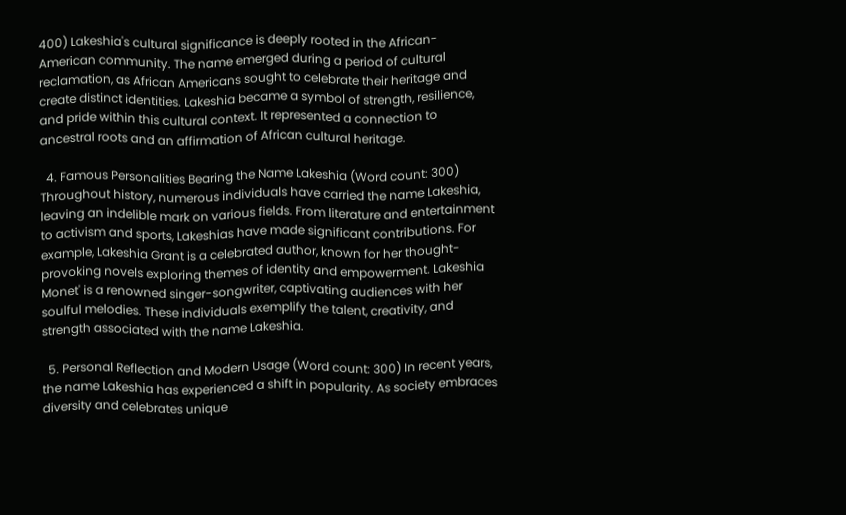400) Lakeshia's cultural significance is deeply rooted in the African-American community. The name emerged during a period of cultural reclamation, as African Americans sought to celebrate their heritage and create distinct identities. Lakeshia became a symbol of strength, resilience, and pride within this cultural context. It represented a connection to ancestral roots and an affirmation of African cultural heritage.

  4. Famous Personalities Bearing the Name Lakeshia (Word count: 300) Throughout history, numerous individuals have carried the name Lakeshia, leaving an indelible mark on various fields. From literature and entertainment to activism and sports, Lakeshias have made significant contributions. For example, Lakeshia Grant is a celebrated author, known for her thought-provoking novels exploring themes of identity and empowerment. Lakeshia Monet' is a renowned singer-songwriter, captivating audiences with her soulful melodies. These individuals exemplify the talent, creativity, and strength associated with the name Lakeshia.

  5. Personal Reflection and Modern Usage (Word count: 300) In recent years, the name Lakeshia has experienced a shift in popularity. As society embraces diversity and celebrates unique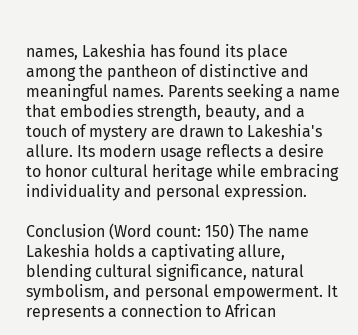names, Lakeshia has found its place among the pantheon of distinctive and meaningful names. Parents seeking a name that embodies strength, beauty, and a touch of mystery are drawn to Lakeshia's allure. Its modern usage reflects a desire to honor cultural heritage while embracing individuality and personal expression.

Conclusion (Word count: 150) The name Lakeshia holds a captivating allure, blending cultural significance, natural symbolism, and personal empowerment. It represents a connection to African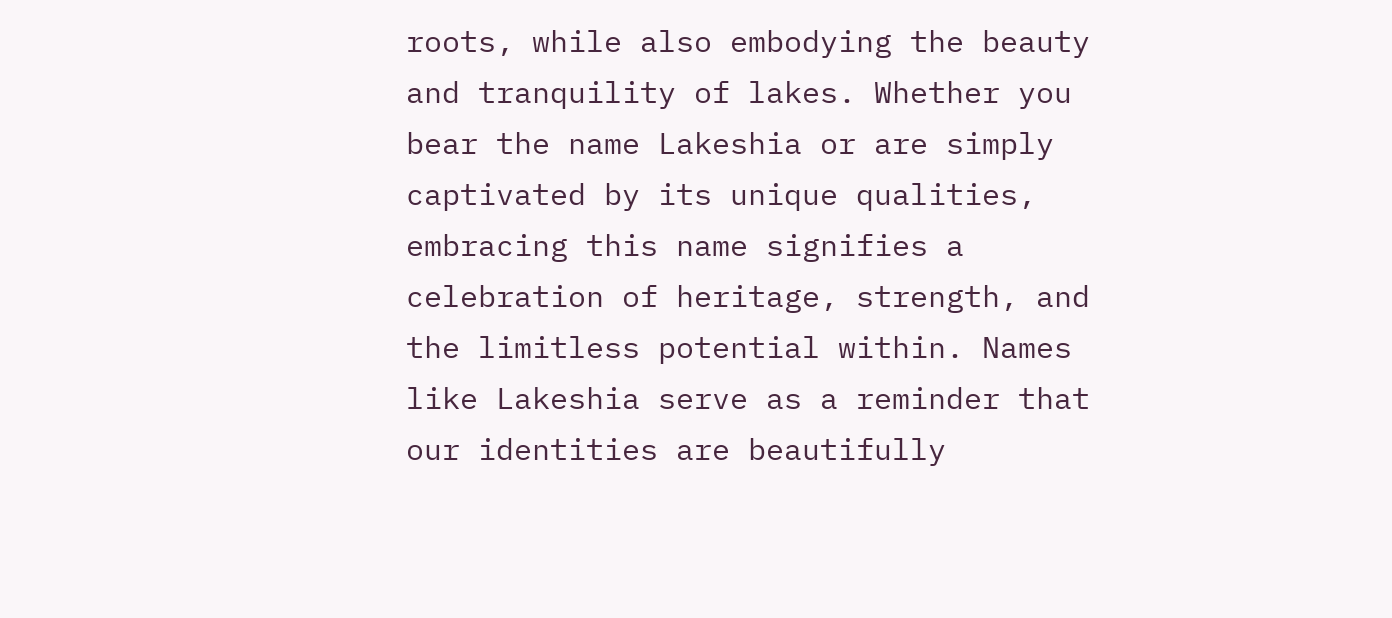roots, while also embodying the beauty and tranquility of lakes. Whether you bear the name Lakeshia or are simply captivated by its unique qualities, embracing this name signifies a celebration of heritage, strength, and the limitless potential within. Names like Lakeshia serve as a reminder that our identities are beautifully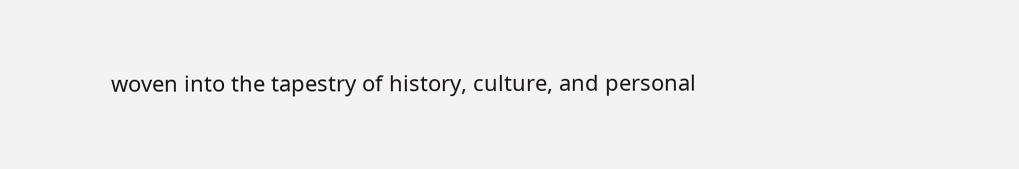woven into the tapestry of history, culture, and personal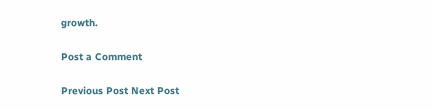growth.

Post a Comment

Previous Post Next Post